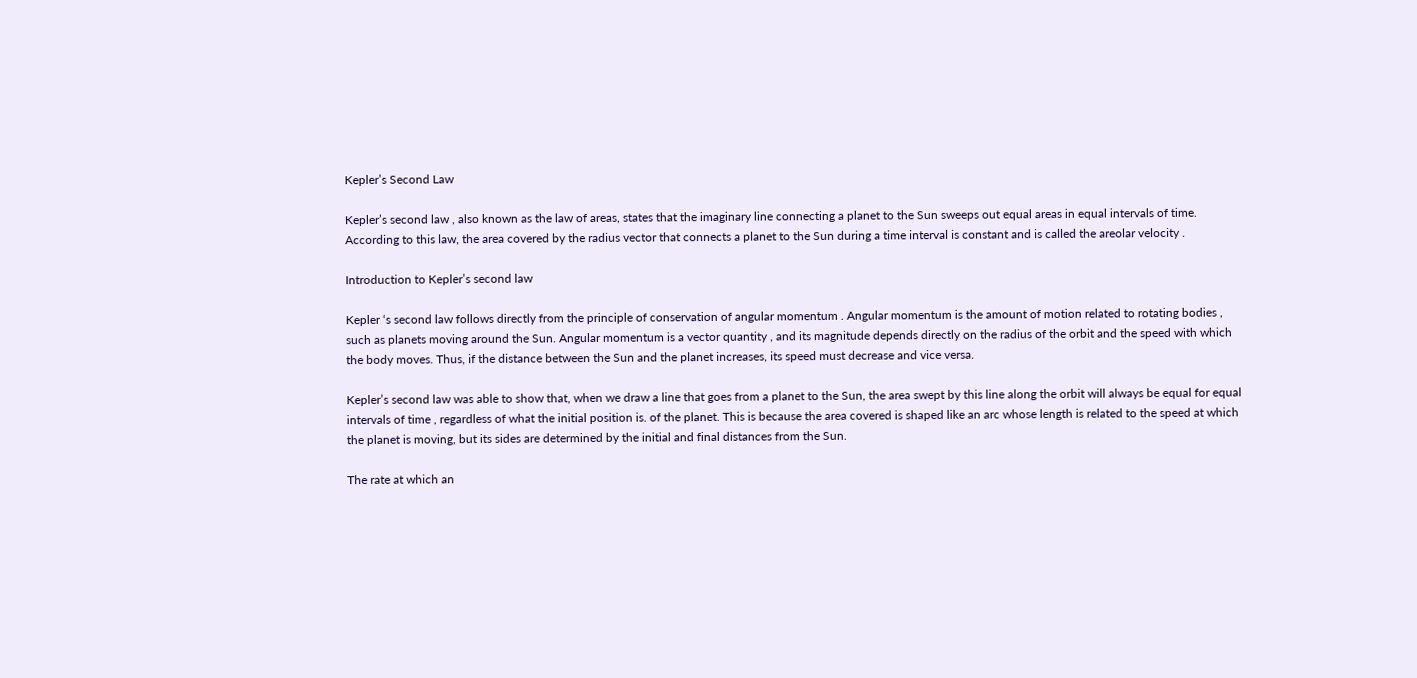Kepler’s Second Law

Kepler’s second law , also known as the law of areas, states that the imaginary line connecting a planet to the Sun sweeps out equal areas in equal intervals of time. According to this law, the area covered by the radius vector that connects a planet to the Sun during a time interval is constant and is called the areolar velocity .

Introduction to Kepler’s second law

Kepler ‘s second law follows directly from the principle of conservation of angular momentum . Angular momentum is the amount of motion related to rotating bodies , such as planets moving around the Sun. Angular momentum is a vector quantity , and its magnitude depends directly on the radius of the orbit and the speed with which the body moves. Thus, if the distance between the Sun and the planet increases, its speed must decrease and vice versa.

Kepler’s second law was able to show that, when we draw a line that goes from a planet to the Sun, the area swept by this line along the orbit will always be equal for equal intervals of time , regardless of what the initial position is. of the planet. This is because the area covered is shaped like an arc whose length is related to the speed at which the planet is moving, but its sides are determined by the initial and final distances from the Sun.

The rate at which an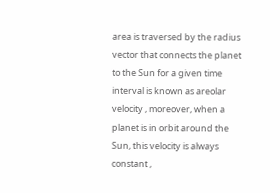area is traversed by the radius vector that connects the planet to the Sun for a given time interval is known as areolar velocity , moreover, when a planet is in orbit around the Sun, this velocity is always constant ,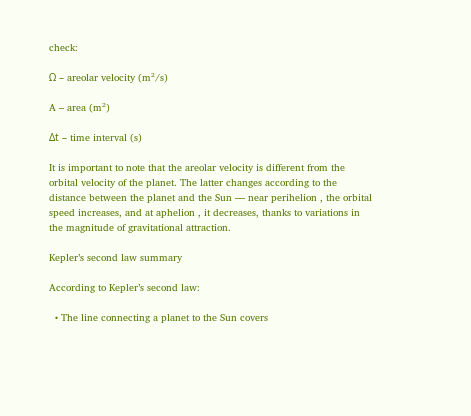check:

Ω – areolar velocity (m²/s)

A – area (m²)

Δt – time interval (s)

It is important to note that the areolar velocity is different from the orbital velocity of the planet. The latter changes according to the distance between the planet and the Sun — near perihelion , the orbital speed increases, and at aphelion , it decreases, thanks to variations in the magnitude of gravitational attraction.

Kepler’s second law summary

According to Kepler’s second law:

  • The line connecting a planet to the Sun covers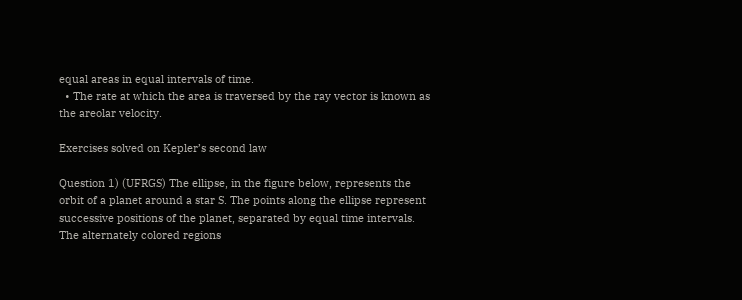equal areas in equal intervals of time.
  • The rate at which the area is traversed by the ray vector is known as the areolar velocity.

Exercises solved on Kepler’s second law

Question 1) (UFRGS) The ellipse, in the figure below, represents the orbit of a planet around a star S. The points along the ellipse represent successive positions of the planet, separated by equal time intervals. The alternately colored regions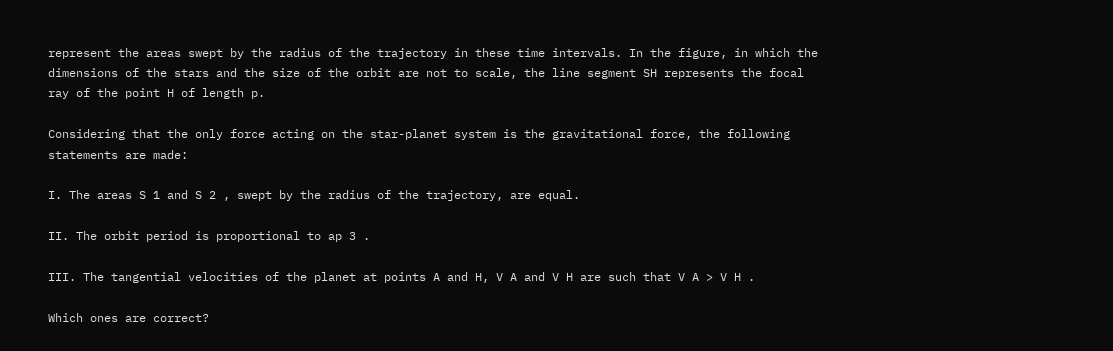represent the areas swept by the radius of the trajectory in these time intervals. In the figure, in which the dimensions of the stars and the size of the orbit are not to scale, the line segment SH represents the focal ray of the point H of length p.

Considering that the only force acting on the star-planet system is the gravitational force, the following statements are made:

I. The areas S 1 and S 2 , swept by the radius of the trajectory, are equal.

II. The orbit period is proportional to ap 3 .

III. The tangential velocities of the planet at points A and H, V A and V H are such that V A > V H .

Which ones are correct?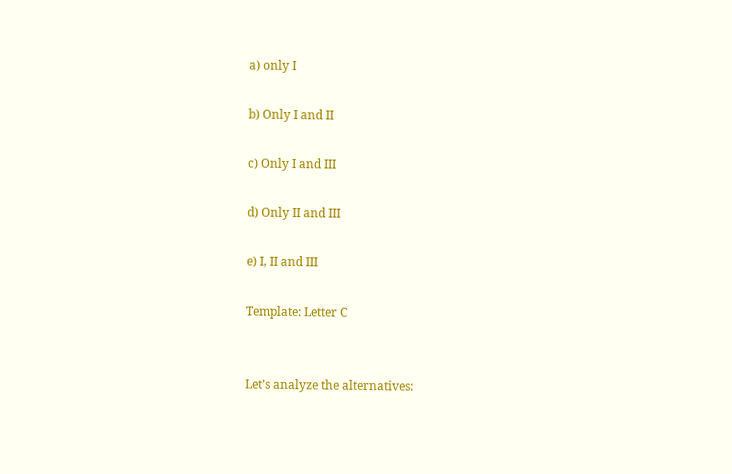a) only I

b) Only I and II

c) Only I and III

d) Only II and III

e) I, II and III

Template: Letter C


Let’s analyze the alternatives: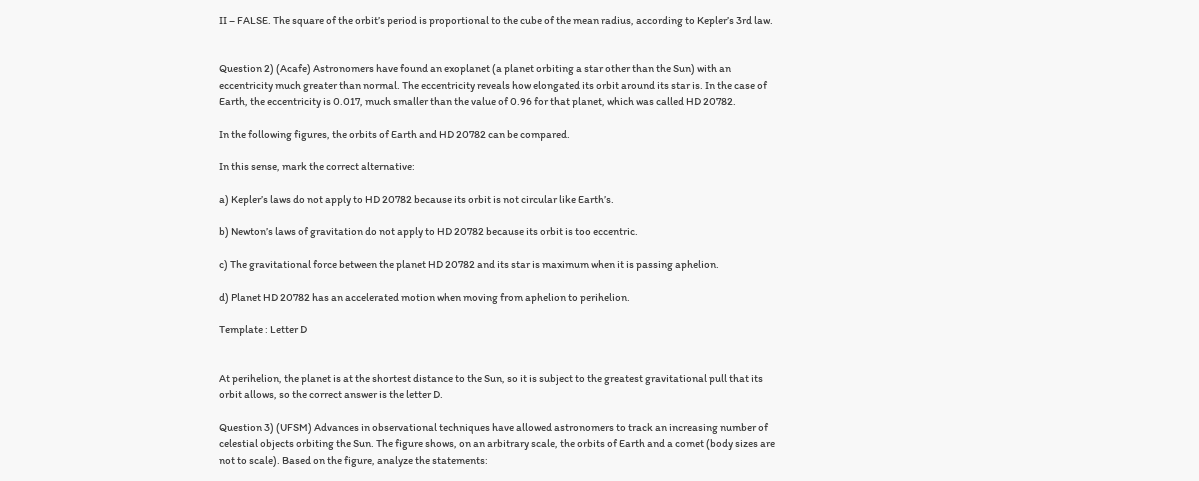II – FALSE. The square of the orbit’s period is proportional to the cube of the mean radius, according to Kepler’s 3rd law.


Question 2) (Acafe) Astronomers have found an exoplanet (a planet orbiting a star other than the Sun) with an eccentricity much greater than normal. The eccentricity reveals how elongated its orbit around its star is. In the case of Earth, the eccentricity is 0.017, much smaller than the value of 0.96 for that planet, which was called HD 20782.

In the following figures, the orbits of Earth and HD 20782 can be compared.

In this sense, mark the correct alternative:

a) Kepler’s laws do not apply to HD 20782 because its orbit is not circular like Earth’s.

b) Newton’s laws of gravitation do not apply to HD 20782 because its orbit is too eccentric.

c) The gravitational force between the planet HD 20782 and its star is maximum when it is passing aphelion.

d) Planet HD 20782 has an accelerated motion when moving from aphelion to perihelion.

Template : Letter D


At perihelion, the planet is at the shortest distance to the Sun, so it is subject to the greatest gravitational pull that its orbit allows, so the correct answer is the letter D.

Question 3) (UFSM) Advances in observational techniques have allowed astronomers to track an increasing number of celestial objects orbiting the Sun. The figure shows, on an arbitrary scale, the orbits of Earth and a comet (body sizes are not to scale). Based on the figure, analyze the statements: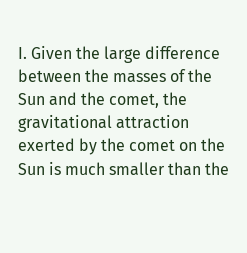I. Given the large difference between the masses of the Sun and the comet, the gravitational attraction exerted by the comet on the Sun is much smaller than the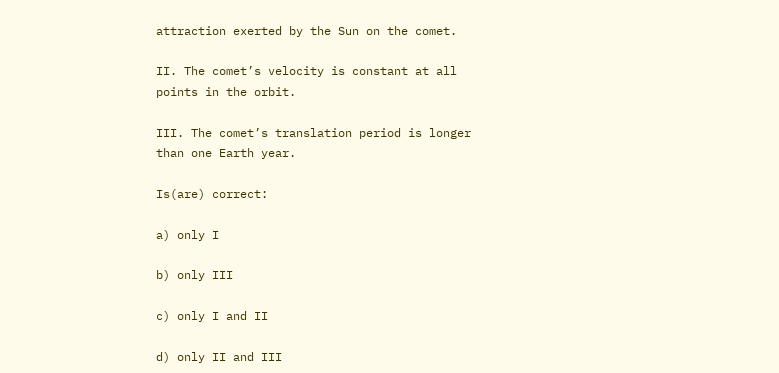attraction exerted by the Sun on the comet.

II. The comet’s velocity is constant at all points in the orbit.

III. The comet’s translation period is longer than one Earth year.

Is(are) correct:

a) only I

b) only III

c) only I and II

d) only II and III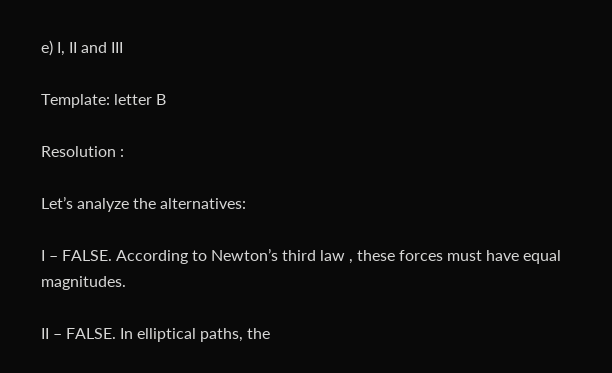e) I, II and III

Template: letter B

Resolution :

Let’s analyze the alternatives:

I – FALSE. According to Newton’s third law , these forces must have equal magnitudes.

II – FALSE. In elliptical paths, the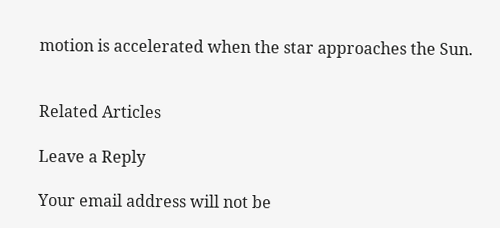motion is accelerated when the star approaches the Sun.


Related Articles

Leave a Reply

Your email address will not be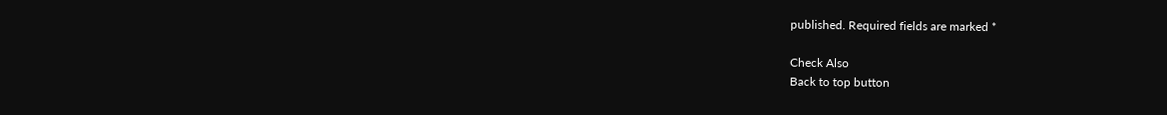published. Required fields are marked *

Check Also
Back to top button